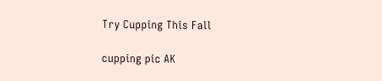Try Cupping This Fall

cupping pic AK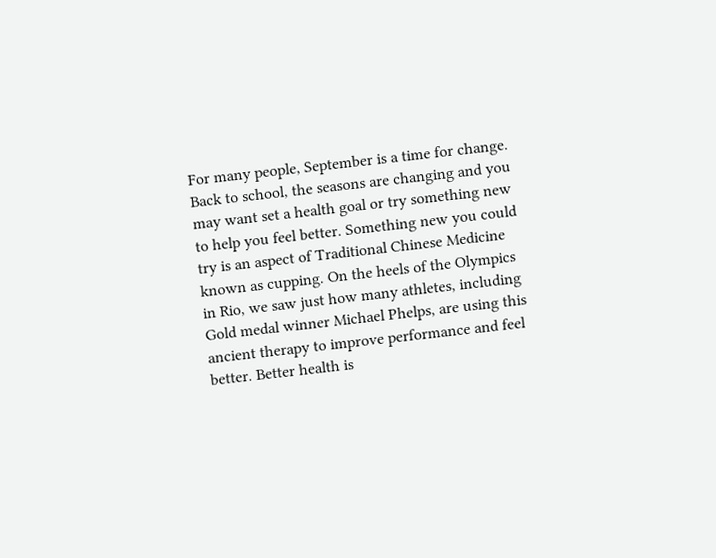For many people, September is a time for change. Back to school, the seasons are changing and you may want set a health goal or try something new to help you feel better. Something new you could try is an aspect of Traditional Chinese Medicine known as cupping. On the heels of the Olympics in Rio, we saw just how many athletes, including Gold medal winner Michael Phelps, are using this ancient therapy to improve performance and feel better. Better health is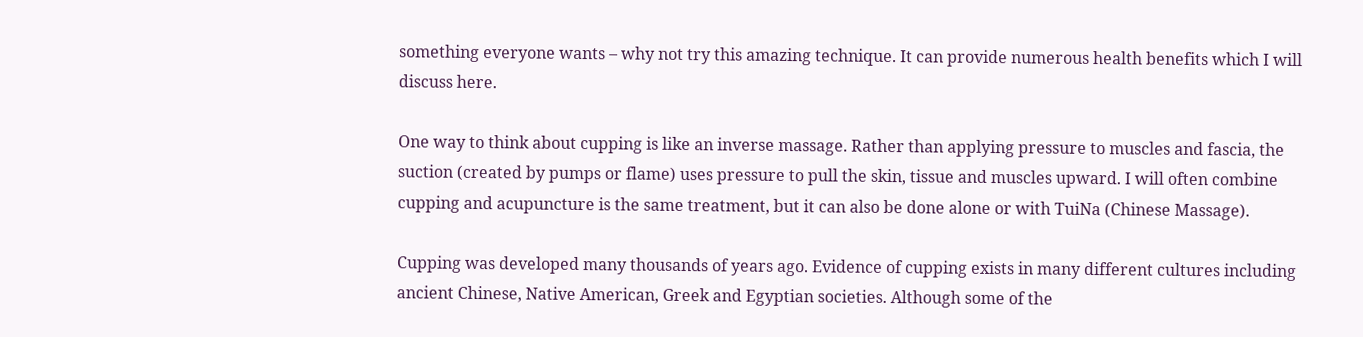something everyone wants – why not try this amazing technique. It can provide numerous health benefits which I will discuss here.

One way to think about cupping is like an inverse massage. Rather than applying pressure to muscles and fascia, the suction (created by pumps or flame) uses pressure to pull the skin, tissue and muscles upward. I will often combine cupping and acupuncture is the same treatment, but it can also be done alone or with TuiNa (Chinese Massage).

Cupping was developed many thousands of years ago. Evidence of cupping exists in many different cultures including ancient Chinese, Native American, Greek and Egyptian societies. Although some of the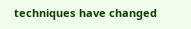techniques have changed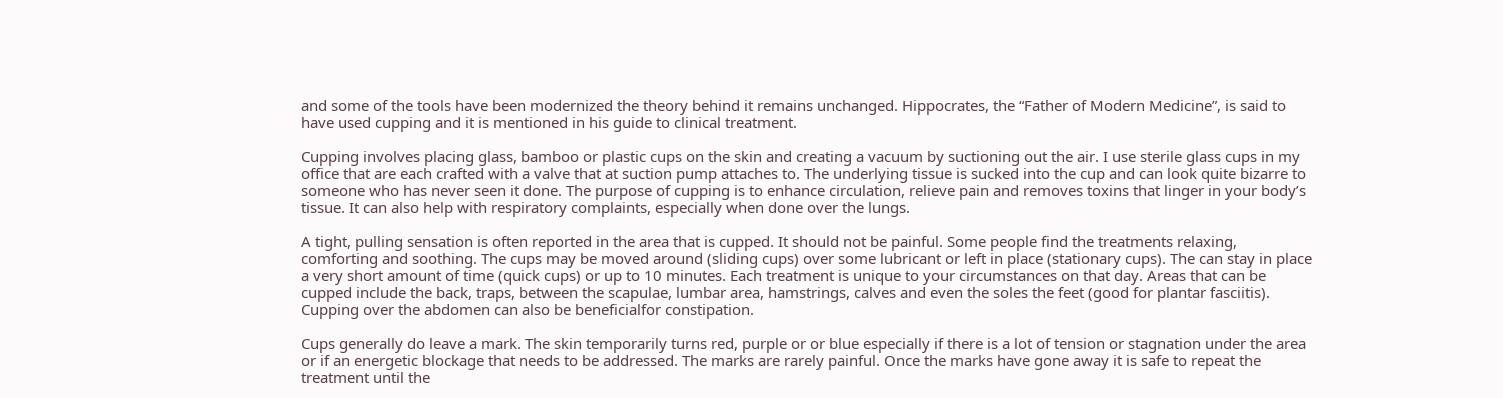and some of the tools have been modernized the theory behind it remains unchanged. Hippocrates, the “Father of Modern Medicine”, is said to have used cupping and it is mentioned in his guide to clinical treatment.

Cupping involves placing glass, bamboo or plastic cups on the skin and creating a vacuum by suctioning out the air. I use sterile glass cups in my office that are each crafted with a valve that at suction pump attaches to. The underlying tissue is sucked into the cup and can look quite bizarre to someone who has never seen it done. The purpose of cupping is to enhance circulation, relieve pain and removes toxins that linger in your body’s tissue. It can also help with respiratory complaints, especially when done over the lungs.

A tight, pulling sensation is often reported in the area that is cupped. It should not be painful. Some people find the treatments relaxing, comforting and soothing. The cups may be moved around (sliding cups) over some lubricant or left in place (stationary cups). The can stay in place a very short amount of time (quick cups) or up to 10 minutes. Each treatment is unique to your circumstances on that day. Areas that can be cupped include the back, traps, between the scapulae, lumbar area, hamstrings, calves and even the soles the feet (good for plantar fasciitis). Cupping over the abdomen can also be beneficialfor constipation.

Cups generally do leave a mark. The skin temporarily turns red, purple or or blue especially if there is a lot of tension or stagnation under the area or if an energetic blockage that needs to be addressed. The marks are rarely painful. Once the marks have gone away it is safe to repeat the treatment until the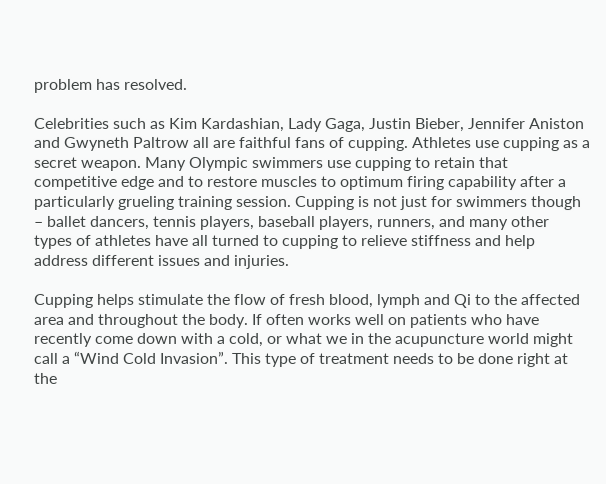problem has resolved.

Celebrities such as Kim Kardashian, Lady Gaga, Justin Bieber, Jennifer Aniston and Gwyneth Paltrow all are faithful fans of cupping. Athletes use cupping as a secret weapon. Many Olympic swimmers use cupping to retain that competitive edge and to restore muscles to optimum firing capability after a particularly grueling training session. Cupping is not just for swimmers though – ballet dancers, tennis players, baseball players, runners, and many other types of athletes have all turned to cupping to relieve stiffness and help address different issues and injuries.

Cupping helps stimulate the flow of fresh blood, lymph and Qi to the affected area and throughout the body. If often works well on patients who have recently come down with a cold, or what we in the acupuncture world might call a “Wind Cold Invasion”. This type of treatment needs to be done right at the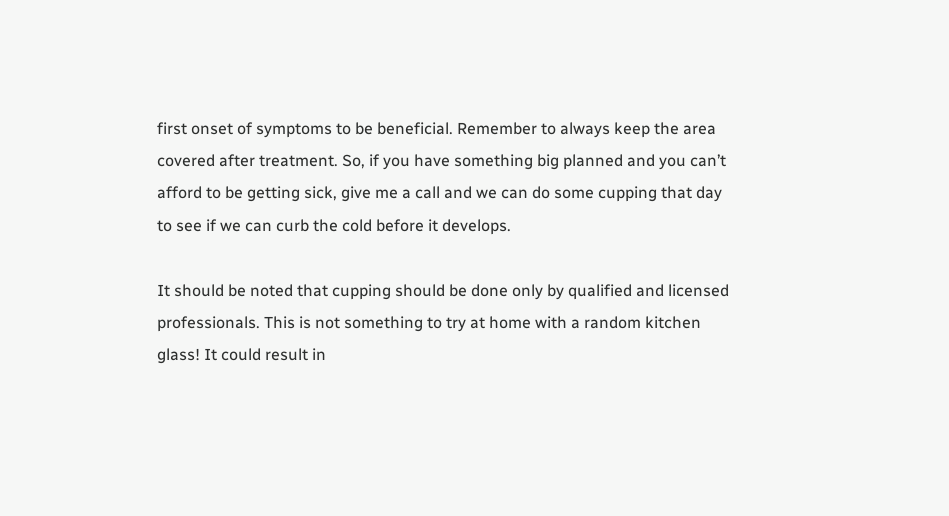first onset of symptoms to be beneficial. Remember to always keep the area covered after treatment. So, if you have something big planned and you can’t afford to be getting sick, give me a call and we can do some cupping that day to see if we can curb the cold before it develops.

It should be noted that cupping should be done only by qualified and licensed professionals. This is not something to try at home with a random kitchen glass! It could result in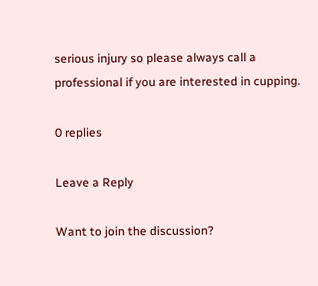serious injury so please always call a professional if you are interested in cupping.

0 replies

Leave a Reply

Want to join the discussion?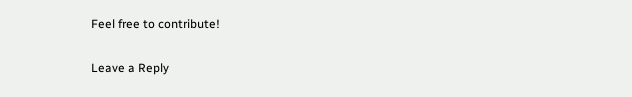Feel free to contribute!

Leave a Reply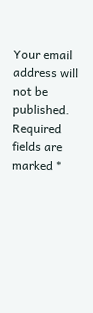Your email address will not be published. Required fields are marked *